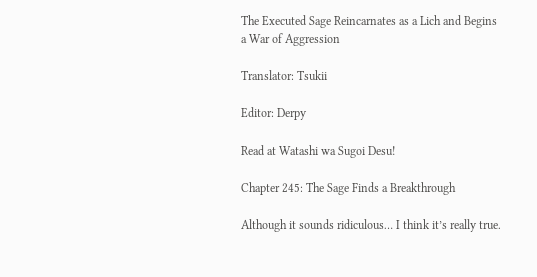The Executed Sage Reincarnates as a Lich and Begins a War of Aggression

Translator: Tsukii

Editor: Derpy

Read at Watashi wa Sugoi Desu!

Chapter 245: The Sage Finds a Breakthrough

Although it sounds ridiculous… I think it’s really true.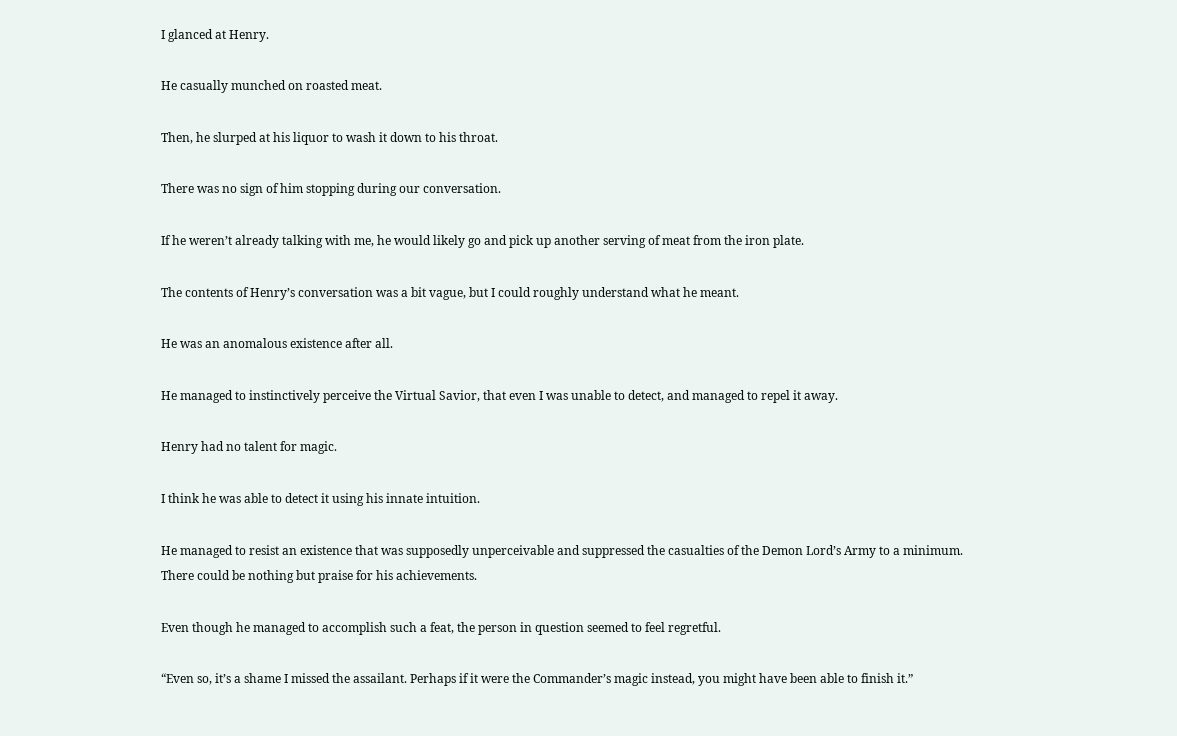I glanced at Henry.

He casually munched on roasted meat.

Then, he slurped at his liquor to wash it down to his throat.

There was no sign of him stopping during our conversation.

If he weren’t already talking with me, he would likely go and pick up another serving of meat from the iron plate.

The contents of Henry’s conversation was a bit vague, but I could roughly understand what he meant.

He was an anomalous existence after all.

He managed to instinctively perceive the Virtual Savior, that even I was unable to detect, and managed to repel it away.

Henry had no talent for magic.

I think he was able to detect it using his innate intuition.

He managed to resist an existence that was supposedly unperceivable and suppressed the casualties of the Demon Lord’s Army to a minimum. There could be nothing but praise for his achievements.

Even though he managed to accomplish such a feat, the person in question seemed to feel regretful.

“Even so, it’s a shame I missed the assailant. Perhaps if it were the Commander’s magic instead, you might have been able to finish it.”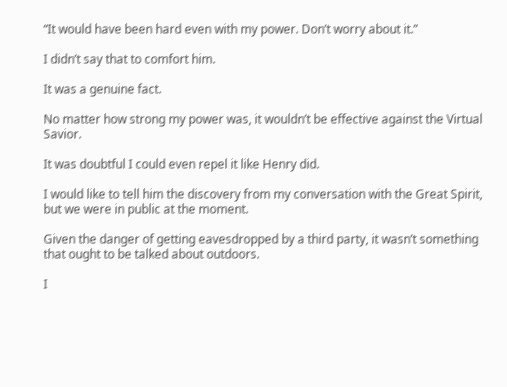“It would have been hard even with my power. Don’t worry about it.”

I didn’t say that to comfort him.

It was a genuine fact.

No matter how strong my power was, it wouldn’t be effective against the Virtual Savior.

It was doubtful I could even repel it like Henry did.

I would like to tell him the discovery from my conversation with the Great Spirit, but we were in public at the moment.

Given the danger of getting eavesdropped by a third party, it wasn’t something that ought to be talked about outdoors.

I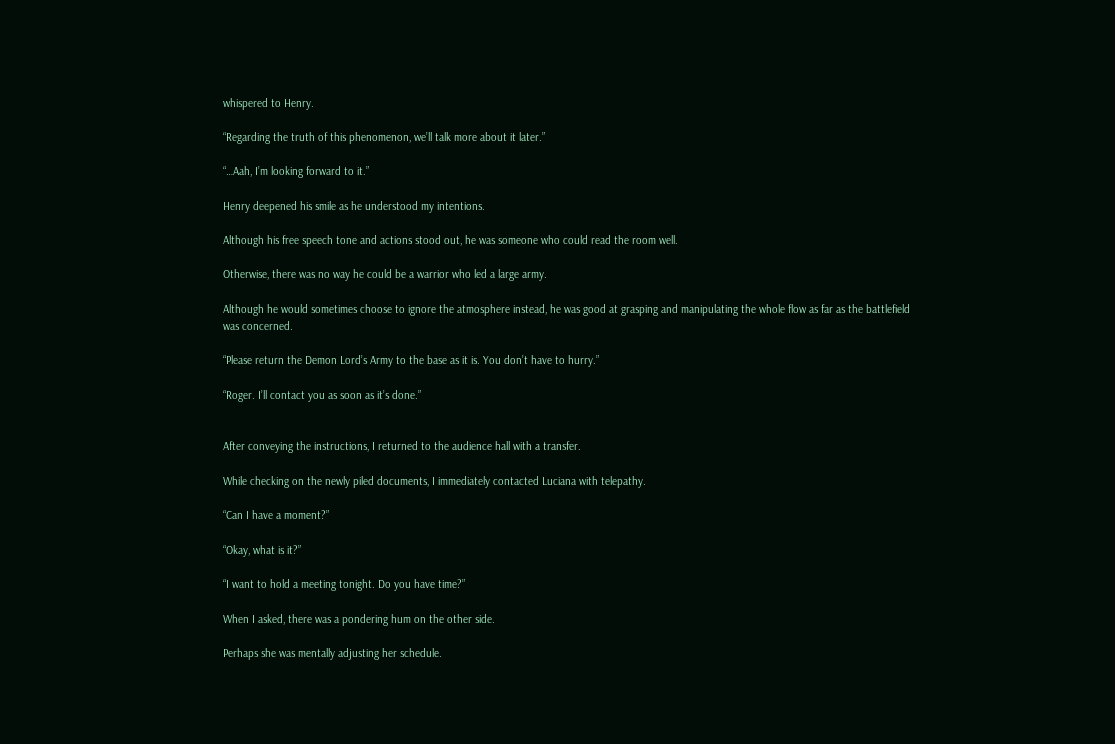whispered to Henry.

“Regarding the truth of this phenomenon, we’ll talk more about it later.”

“…Aah, I’m looking forward to it.”

Henry deepened his smile as he understood my intentions.

Although his free speech tone and actions stood out, he was someone who could read the room well.

Otherwise, there was no way he could be a warrior who led a large army.

Although he would sometimes choose to ignore the atmosphere instead, he was good at grasping and manipulating the whole flow as far as the battlefield was concerned.

“Please return the Demon Lord’s Army to the base as it is. You don’t have to hurry.”

“Roger. I’ll contact you as soon as it’s done.”


After conveying the instructions, I returned to the audience hall with a transfer.

While checking on the newly piled documents, I immediately contacted Luciana with telepathy.

“Can I have a moment?”

“Okay, what is it?”

“I want to hold a meeting tonight. Do you have time?”

When I asked, there was a pondering hum on the other side.

Perhaps she was mentally adjusting her schedule.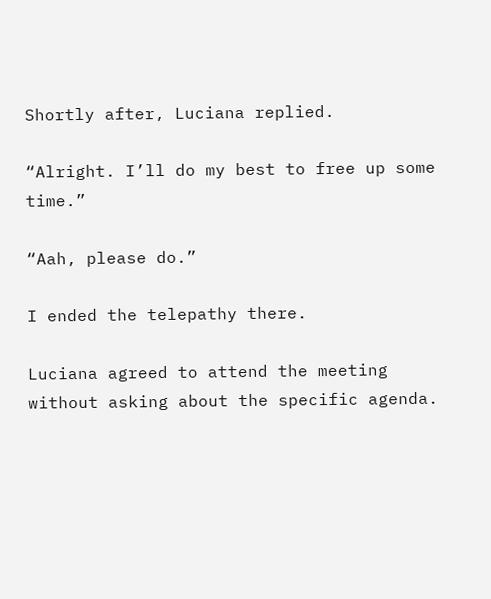Shortly after, Luciana replied.

“Alright. I’ll do my best to free up some time.”

“Aah, please do.”

I ended the telepathy there.

Luciana agreed to attend the meeting without asking about the specific agenda.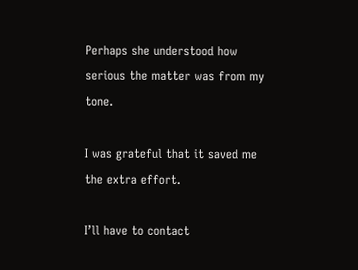Perhaps she understood how serious the matter was from my tone.

I was grateful that it saved me the extra effort.

I’ll have to contact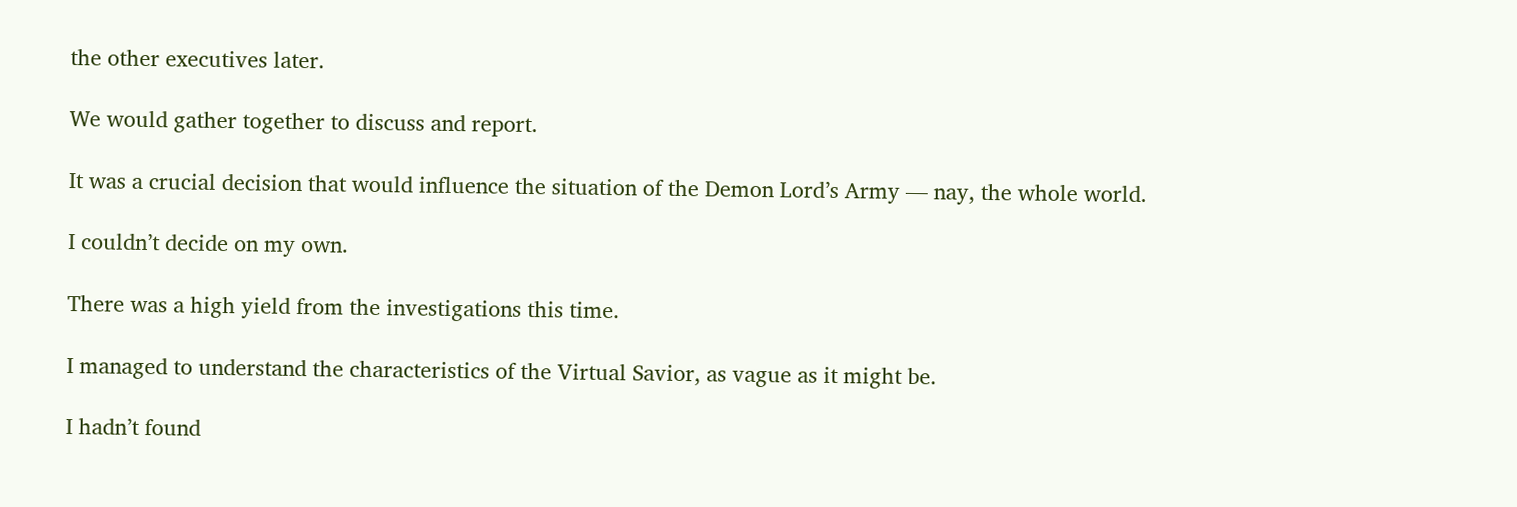the other executives later.

We would gather together to discuss and report.

It was a crucial decision that would influence the situation of the Demon Lord’s Army — nay, the whole world.

I couldn’t decide on my own.

There was a high yield from the investigations this time.

I managed to understand the characteristics of the Virtual Savior, as vague as it might be.

I hadn’t found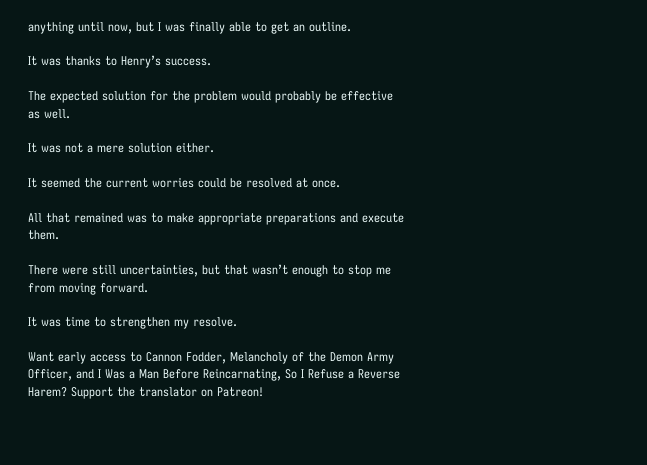anything until now, but I was finally able to get an outline.

It was thanks to Henry’s success.

The expected solution for the problem would probably be effective as well.

It was not a mere solution either.

It seemed the current worries could be resolved at once.

All that remained was to make appropriate preparations and execute them.

There were still uncertainties, but that wasn’t enough to stop me from moving forward.

It was time to strengthen my resolve.

Want early access to Cannon Fodder, Melancholy of the Demon Army Officer, and I Was a Man Before Reincarnating, So I Refuse a Reverse Harem? Support the translator on Patreon!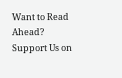Want to Read Ahead? Support Us on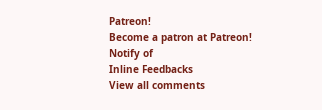Patreon!
Become a patron at Patreon!
Notify of
Inline Feedbacks
View all comments